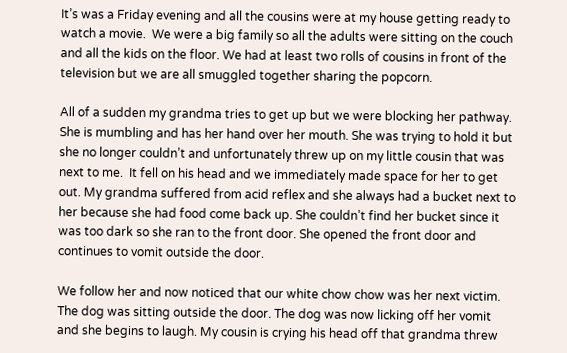It’s was a Friday evening and all the cousins were at my house getting ready to watch a movie.  We were a big family so all the adults were sitting on the couch and all the kids on the floor. We had at least two rolls of cousins in front of the television but we are all smuggled together sharing the popcorn.

All of a sudden my grandma tries to get up but we were blocking her pathway. She is mumbling and has her hand over her mouth. She was trying to hold it but she no longer couldn’t and unfortunately threw up on my little cousin that was next to me.  It fell on his head and we immediately made space for her to get out. My grandma suffered from acid reflex and she always had a bucket next to her because she had food come back up. She couldn’t find her bucket since it was too dark so she ran to the front door. She opened the front door and continues to vomit outside the door.

We follow her and now noticed that our white chow chow was her next victim. The dog was sitting outside the door. The dog was now licking off her vomit and she begins to laugh. My cousin is crying his head off that grandma threw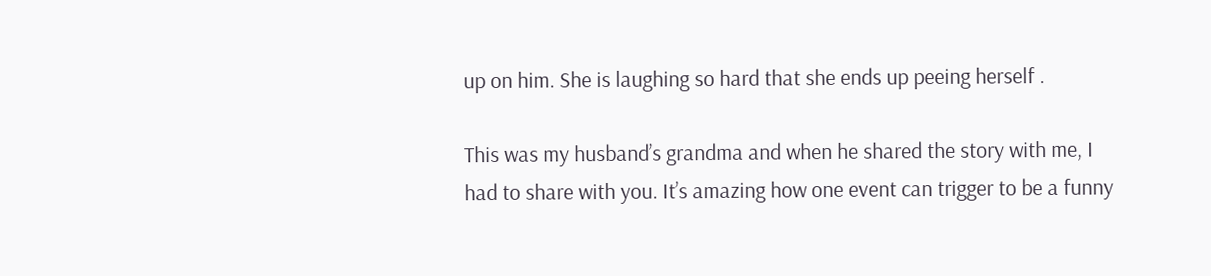up on him. She is laughing so hard that she ends up peeing herself .

This was my husband’s grandma and when he shared the story with me, I had to share with you. It’s amazing how one event can trigger to be a funny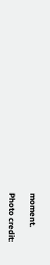moment.

Photo credit: